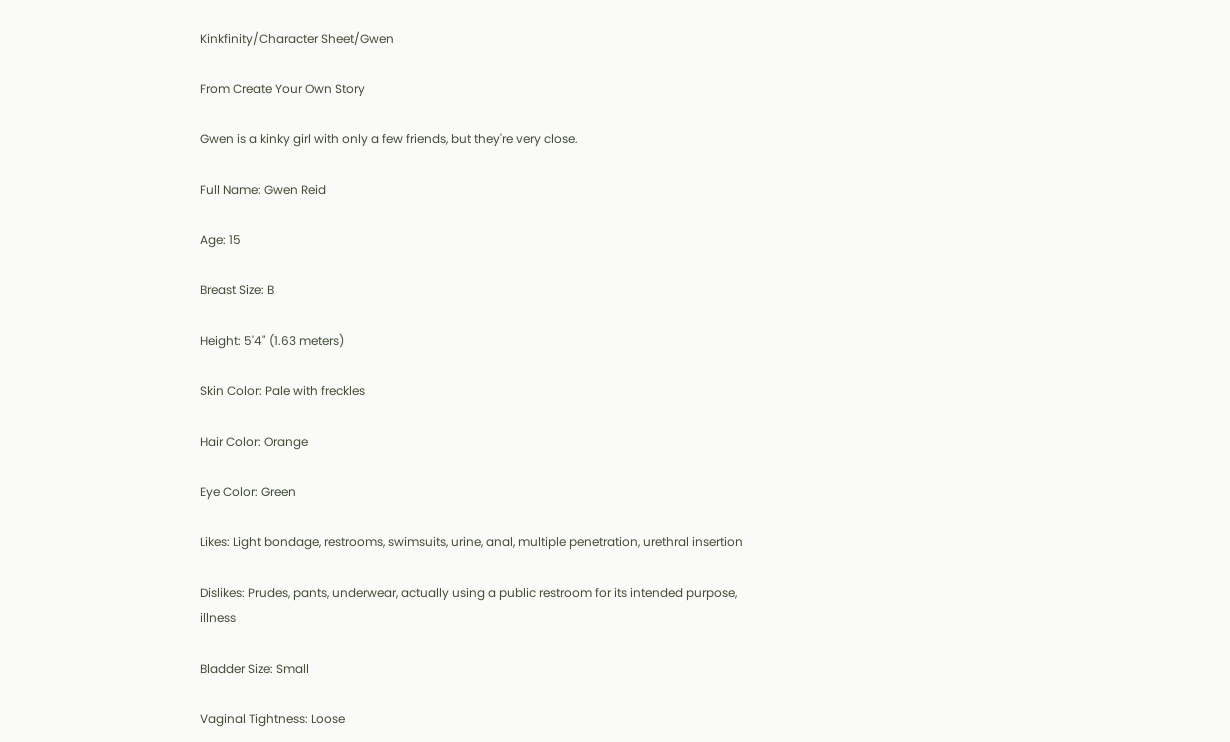Kinkfinity/Character Sheet/Gwen

From Create Your Own Story

Gwen is a kinky girl with only a few friends, but they're very close.

Full Name: Gwen Reid

Age: 15

Breast Size: B

Height: 5'4" (1.63 meters)

Skin Color: Pale with freckles

Hair Color: Orange

Eye Color: Green

Likes: Light bondage, restrooms, swimsuits, urine, anal, multiple penetration, urethral insertion

Dislikes: Prudes, pants, underwear, actually using a public restroom for its intended purpose, illness

Bladder Size: Small

Vaginal Tightness: Loose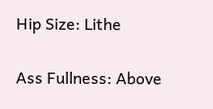Hip Size: Lithe

Ass Fullness: Above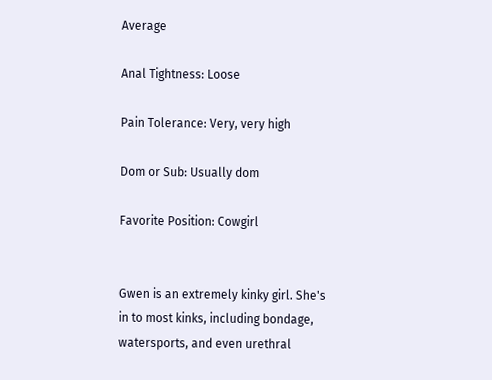Average

Anal Tightness: Loose

Pain Tolerance: Very, very high

Dom or Sub: Usually dom

Favorite Position: Cowgirl


Gwen is an extremely kinky girl. She's in to most kinks, including bondage, watersports, and even urethral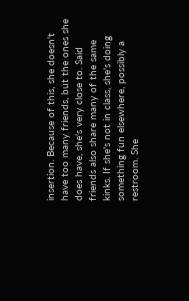insertion. Because of this, she doesn't have too many friends, but the ones she does have, she's very close to. Said friends also share many of the same kinks. If she's not in class, she's doing something fun elsewhere, possibly a restroom. She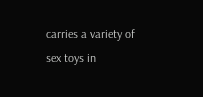carries a variety of sex toys in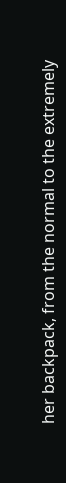her backpack, from the normal to the extremely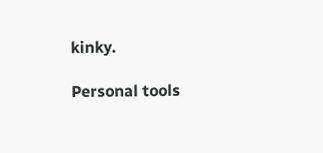kinky.

Personal tools